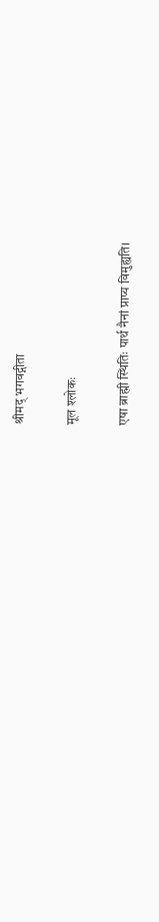श्रीमद् भगवद्गीता

मूल श्लोकः

एषा ब्राह्मी स्थितिः पार्थ नैनां प्राप्य विमुह्यति।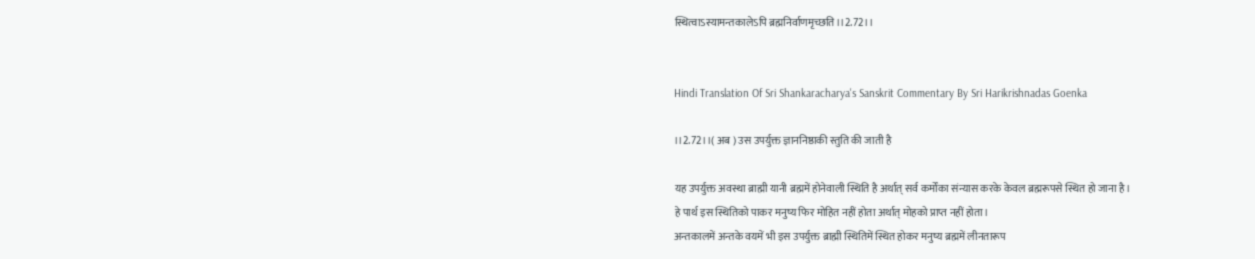स्थित्वाऽस्यामन्तकालेऽपि ब्रह्मनिर्वाणमृच्छति।।2.72।।


Hindi Translation Of Sri Shankaracharya's Sanskrit Commentary By Sri Harikrishnadas Goenka

।।2.72।।( अब ) उस उपर्युक्त ज्ञाननिष्ठाकी स्तुति की जाती है

यह उपर्युक्त अवस्था ब्राह्मी यानी ब्रह्ममें होनेवाली स्थिति है अर्थात् सर्व कर्मोंका संन्यास करके केवल ब्रह्मरूपसे स्थित हो जाना है।
हे पार्थ इस स्थितिको पाकर मनुष्य फिर मोहित नहीं होता अर्थात् मोहको प्राप्त नहीं होता।
अन्तकालमें अन्तके वयमें भी इस उपर्युक्त ब्राह्मी स्थितिमें स्थित होकर मनुष्य ब्रह्ममें लीनतारूप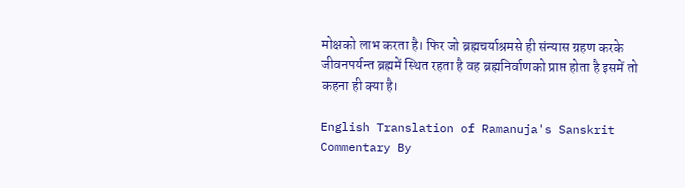मोक्षको लाभ करता है। फिर जो ब्रह्मचर्याश्रमसे ही संन्यास ग्रहण करके जीवनपर्यन्त ब्रह्ममें स्थित रहता है वह ब्रह्मनिर्वाणको प्राप्त होता है इसमें तो कहना ही क्या है।

English Translation of Ramanuja's Sanskrit Commentary By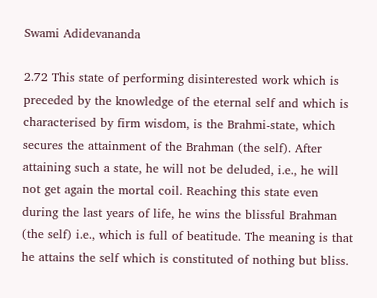Swami Adidevananda

2.72 This state of performing disinterested work which is preceded by the knowledge of the eternal self and which is characterised by firm wisdom, is the Brahmi-state, which secures the attainment of the Brahman (the self). After attaining such a state, he will not be deluded, i.e., he will not get again the mortal coil. Reaching this state even during the last years of life, he wins the blissful Brahman (the self) i.e., which is full of beatitude. The meaning is that he attains the self which is constituted of nothing but bliss.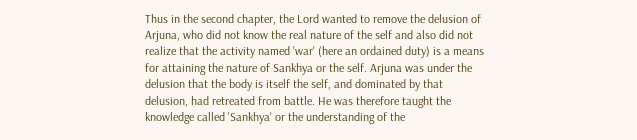Thus in the second chapter, the Lord wanted to remove the delusion of Arjuna, who did not know the real nature of the self and also did not realize that the activity named 'war' (here an ordained duty) is a means for attaining the nature of Sankhya or the self. Arjuna was under the delusion that the body is itself the self, and dominated by that delusion, had retreated from battle. He was therefore taught the knowledge called 'Sankhya' or the understanding of the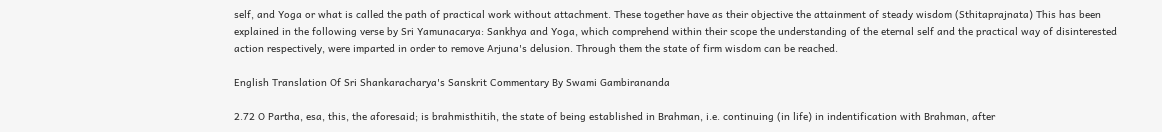self, and Yoga or what is called the path of practical work without attachment. These together have as their objective the attainment of steady wisdom (Sthitaprajnata) This has been explained in the following verse by Sri Yamunacarya: Sankhya and Yoga, which comprehend within their scope the understanding of the eternal self and the practical way of disinterested action respectively, were imparted in order to remove Arjuna's delusion. Through them the state of firm wisdom can be reached.

English Translation Of Sri Shankaracharya's Sanskrit Commentary By Swami Gambirananda

2.72 O Partha, esa, this, the aforesaid; is brahmisthitih, the state of being established in Brahman, i.e. continuing (in life) in indentification with Brahman, after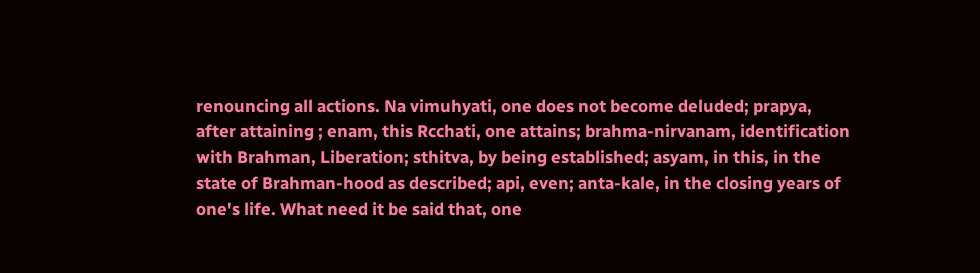renouncing all actions. Na vimuhyati, one does not become deluded; prapya, after attaining ; enam, this Rcchati, one attains; brahma-nirvanam, identification with Brahman, Liberation; sthitva, by being established; asyam, in this, in the state of Brahman-hood as described; api, even; anta-kale, in the closing years of one's life. What need it be said that, one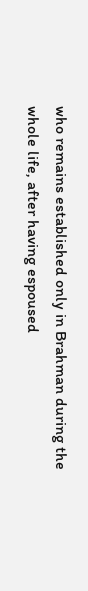who remains established only in Brahman during the whole life, after having espoused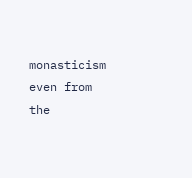monasticism even from the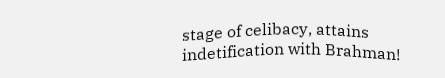stage of celibacy, attains indetification with Brahman!